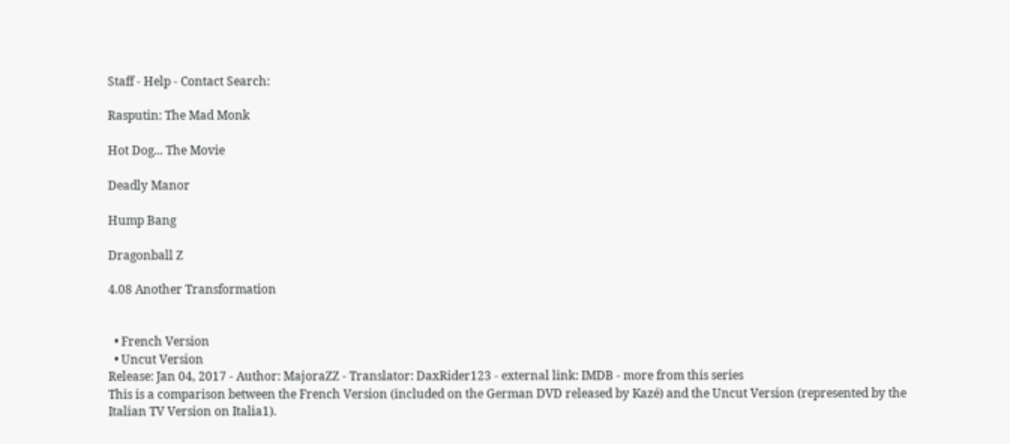Staff - Help - Contact Search:

Rasputin: The Mad Monk

Hot Dog... The Movie

Deadly Manor

Hump Bang

Dragonball Z

4.08 Another Transformation


  • French Version
  • Uncut Version
Release: Jan 04, 2017 - Author: MajoraZZ - Translator: DaxRider123 - external link: IMDB - more from this series
This is a comparison between the French Version (included on the German DVD released by Kazé) and the Uncut Version (represented by the Italian TV Version on Italia1).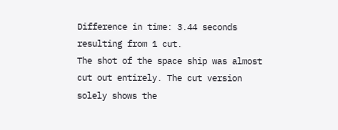Difference in time: 3.44 seconds resulting from 1 cut.
The shot of the space ship was almost cut out entirely. The cut version solely shows the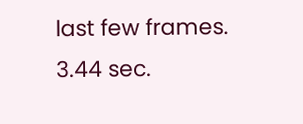last few frames.
3.44 sec.